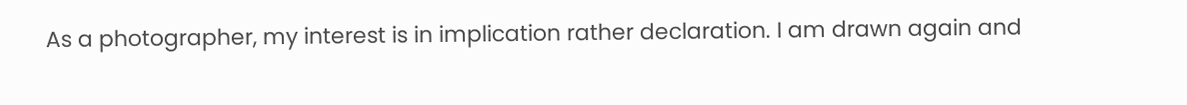As a photographer, my interest is in implication rather declaration. I am drawn again and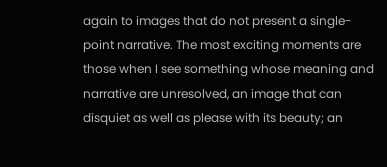again to images that do not present a single-point narrative. The most exciting moments are those when I see something whose meaning and narrative are unresolved, an image that can disquiet as well as please with its beauty; an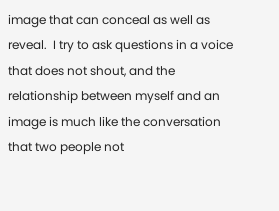image that can conceal as well as reveal.  I try to ask questions in a voice that does not shout, and the relationship between myself and an image is much like the conversation that two people not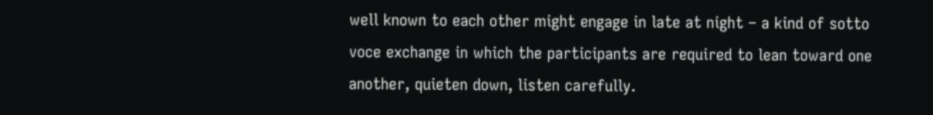well known to each other might engage in late at night – a kind of sotto voce exchange in which the participants are required to lean toward one another, quieten down, listen carefully.